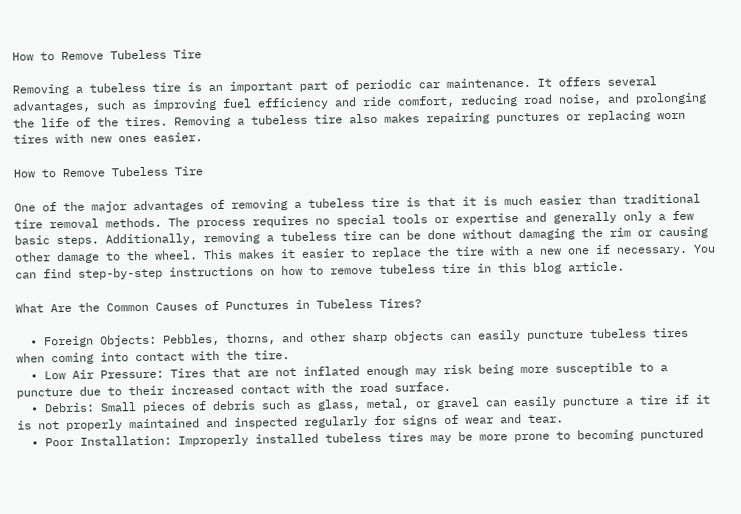How to Remove Tubeless Tire

Removing a tubeless tire is an important part of periodic car maintenance. It offers several advantages, such as improving fuel efficiency and ride comfort, reducing road noise, and prolonging the life of the tires. Removing a tubeless tire also makes repairing punctures or replacing worn tires with new ones easier.

How to Remove Tubeless Tire

One of the major advantages of removing a tubeless tire is that it is much easier than traditional tire removal methods. The process requires no special tools or expertise and generally only a few basic steps. Additionally, removing a tubeless tire can be done without damaging the rim or causing other damage to the wheel. This makes it easier to replace the tire with a new one if necessary. You can find step-by-step instructions on how to remove tubeless tire in this blog article.

What Are the Common Causes of Punctures in Tubeless Tires?

  • Foreign Objects: Pebbles, thorns, and other sharp objects can easily puncture tubeless tires when coming into contact with the tire.
  • Low Air Pressure: Tires that are not inflated enough may risk being more susceptible to a puncture due to their increased contact with the road surface.
  • Debris: Small pieces of debris such as glass, metal, or gravel can easily puncture a tire if it is not properly maintained and inspected regularly for signs of wear and tear.
  • Poor Installation: Improperly installed tubeless tires may be more prone to becoming punctured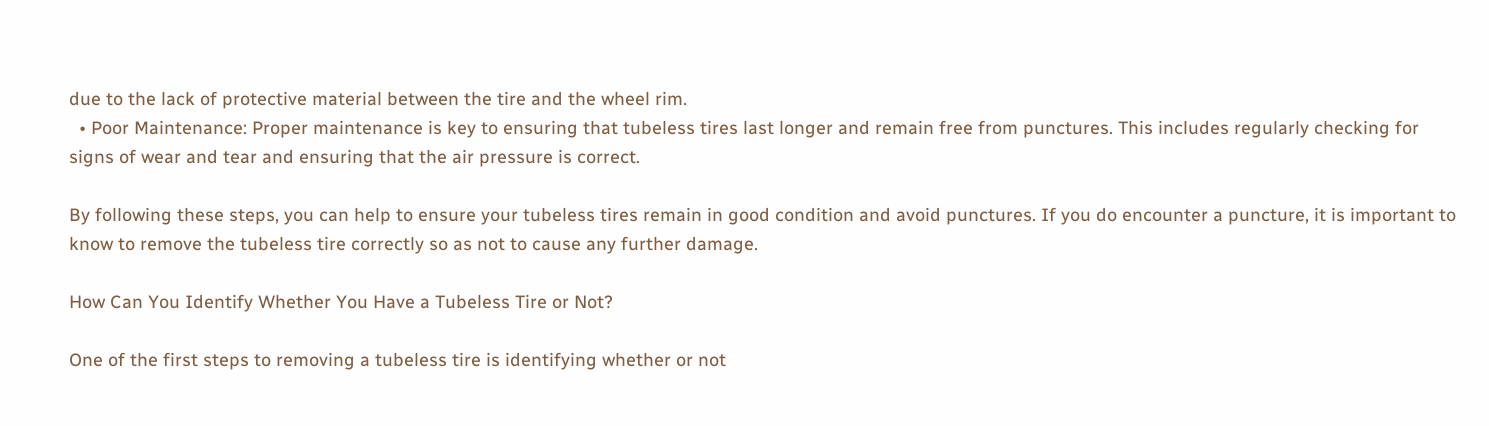due to the lack of protective material between the tire and the wheel rim.
  • Poor Maintenance: Proper maintenance is key to ensuring that tubeless tires last longer and remain free from punctures. This includes regularly checking for signs of wear and tear and ensuring that the air pressure is correct.

By following these steps, you can help to ensure your tubeless tires remain in good condition and avoid punctures. If you do encounter a puncture, it is important to know to remove the tubeless tire correctly so as not to cause any further damage.

How Can You Identify Whether You Have a Tubeless Tire or Not?

One of the first steps to removing a tubeless tire is identifying whether or not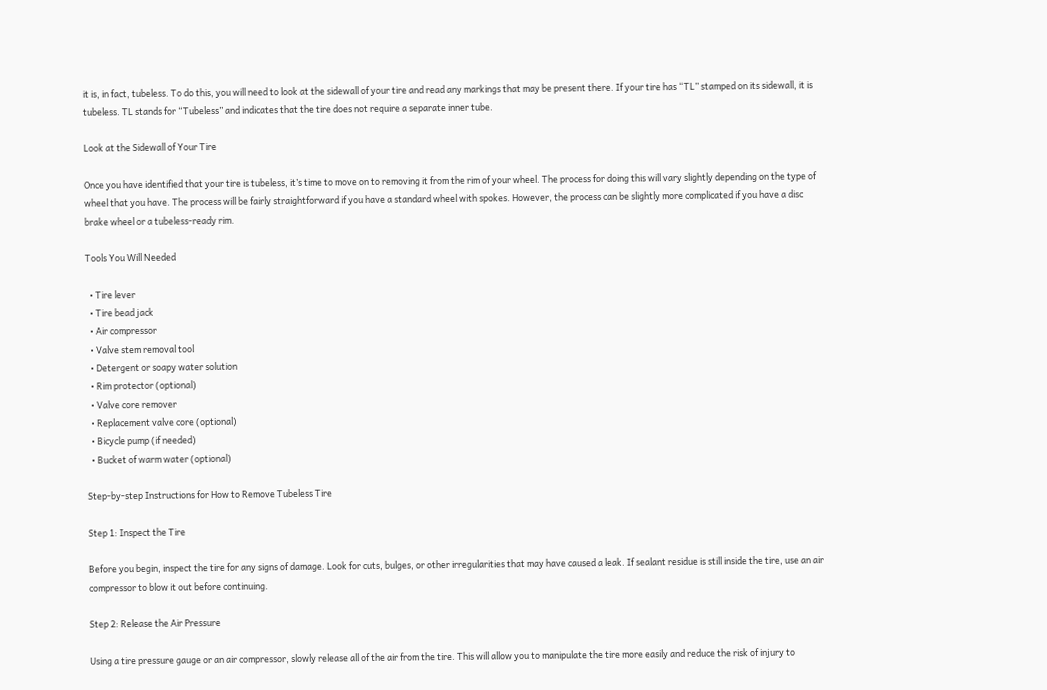it is, in fact, tubeless. To do this, you will need to look at the sidewall of your tire and read any markings that may be present there. If your tire has “TL” stamped on its sidewall, it is tubeless. TL stands for “Tubeless” and indicates that the tire does not require a separate inner tube.

Look at the Sidewall of Your Tire

Once you have identified that your tire is tubeless, it’s time to move on to removing it from the rim of your wheel. The process for doing this will vary slightly depending on the type of wheel that you have. The process will be fairly straightforward if you have a standard wheel with spokes. However, the process can be slightly more complicated if you have a disc brake wheel or a tubeless-ready rim.

Tools You Will Needed

  • Tire lever
  • Tire bead jack
  • Air compressor
  • Valve stem removal tool
  • Detergent or soapy water solution
  • Rim protector (optional)
  • Valve core remover
  • Replacement valve core (optional)
  • Bicycle pump (if needed)
  • Bucket of warm water (optional)

Step-by-step Instructions for How to Remove Tubeless Tire

Step 1: Inspect the Tire

Before you begin, inspect the tire for any signs of damage. Look for cuts, bulges, or other irregularities that may have caused a leak. If sealant residue is still inside the tire, use an air compressor to blow it out before continuing.

Step 2: Release the Air Pressure

Using a tire pressure gauge or an air compressor, slowly release all of the air from the tire. This will allow you to manipulate the tire more easily and reduce the risk of injury to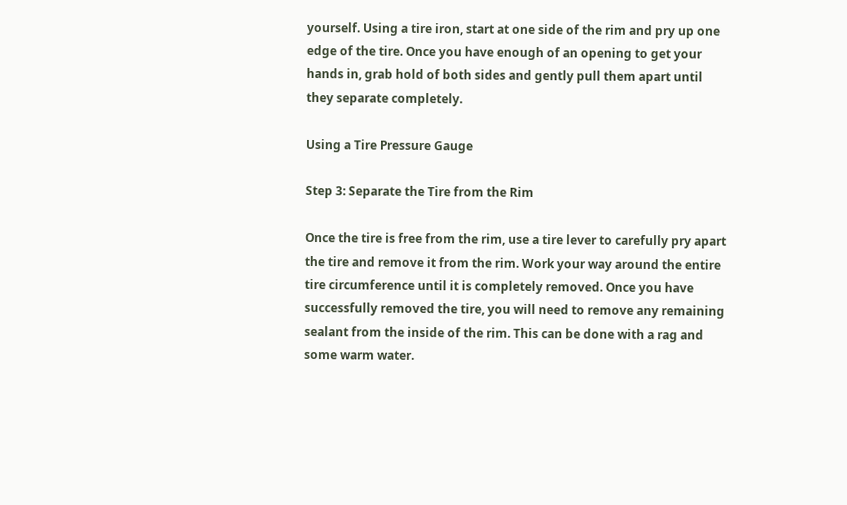yourself. Using a tire iron, start at one side of the rim and pry up one edge of the tire. Once you have enough of an opening to get your hands in, grab hold of both sides and gently pull them apart until they separate completely.

Using a Tire Pressure Gauge

Step 3: Separate the Tire from the Rim

Once the tire is free from the rim, use a tire lever to carefully pry apart the tire and remove it from the rim. Work your way around the entire tire circumference until it is completely removed. Once you have successfully removed the tire, you will need to remove any remaining sealant from the inside of the rim. This can be done with a rag and some warm water.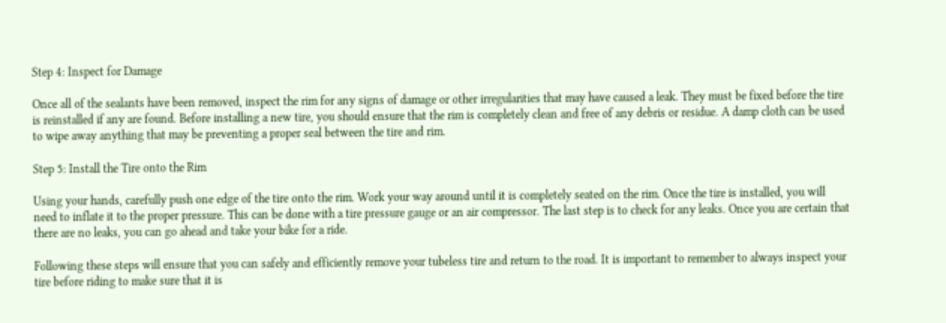Step 4: Inspect for Damage

Once all of the sealants have been removed, inspect the rim for any signs of damage or other irregularities that may have caused a leak. They must be fixed before the tire is reinstalled if any are found. Before installing a new tire, you should ensure that the rim is completely clean and free of any debris or residue. A damp cloth can be used to wipe away anything that may be preventing a proper seal between the tire and rim.

Step 5: Install the Tire onto the Rim

Using your hands, carefully push one edge of the tire onto the rim. Work your way around until it is completely seated on the rim. Once the tire is installed, you will need to inflate it to the proper pressure. This can be done with a tire pressure gauge or an air compressor. The last step is to check for any leaks. Once you are certain that there are no leaks, you can go ahead and take your bike for a ride.

Following these steps will ensure that you can safely and efficiently remove your tubeless tire and return to the road. It is important to remember to always inspect your tire before riding to make sure that it is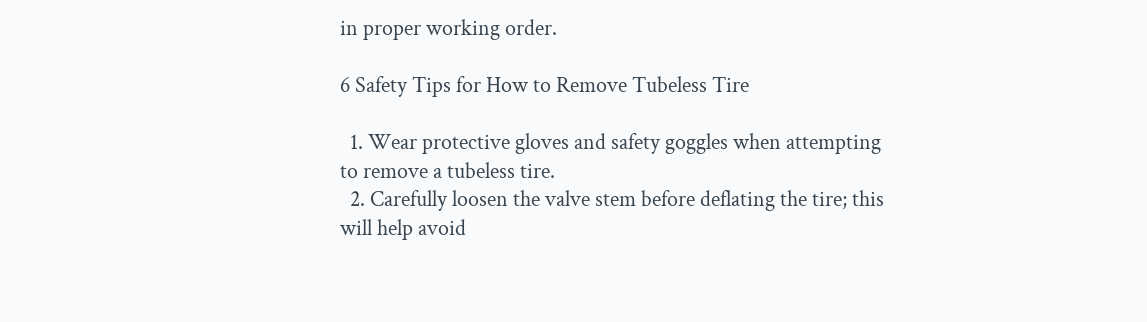in proper working order.

6 Safety Tips for How to Remove Tubeless Tire

  1. Wear protective gloves and safety goggles when attempting to remove a tubeless tire.
  2. Carefully loosen the valve stem before deflating the tire; this will help avoid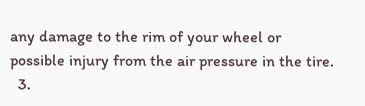any damage to the rim of your wheel or possible injury from the air pressure in the tire.
  3.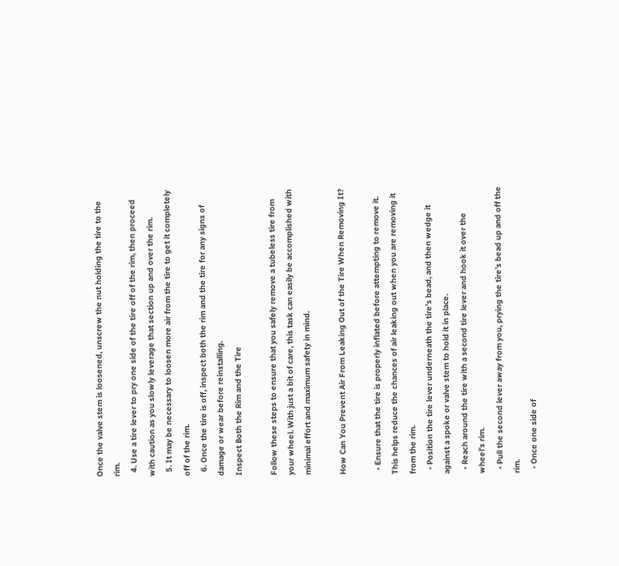Once the valve stem is loosened, unscrew the nut holding the tire to the rim.
  4. Use a tire lever to pry one side of the tire off of the rim, then proceed with caution as you slowly leverage that section up and over the rim.
  5. It may be necessary to loosen more air from the tire to get it completely off of the rim.
  6. Once the tire is off, inspect both the rim and the tire for any signs of damage or wear before reinstalling.
Inspect Both the Rim and the Tire

Follow these steps to ensure that you safely remove a tubeless tire from your wheel. With just a bit of care, this task can easily be accomplished with minimal effort and maximum safety in mind.

How Can You Prevent Air From Leaking Out of the Tire When Removing It?

  • Ensure that the tire is properly inflated before attempting to remove it. This helps reduce the chances of air leaking out when you are removing it from the rim.
  • Position the tire lever underneath the tire’s bead, and then wedge it against a spoke or valve stem to hold it in place.
  • Reach around the tire with a second tire lever and hook it over the wheel’s rim.
  • Pull the second lever away from you, prying the tire’s bead up and off the rim.
  • Once one side of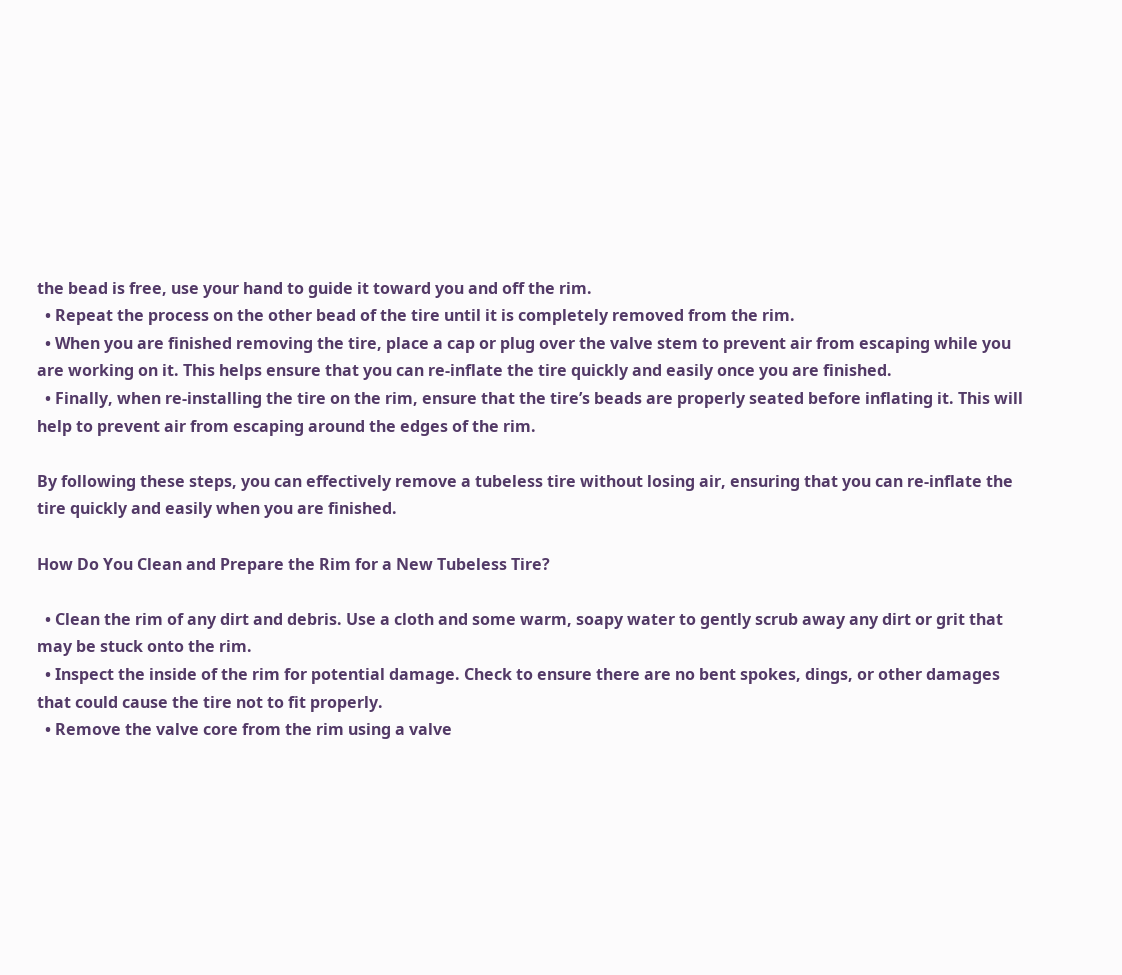the bead is free, use your hand to guide it toward you and off the rim.
  • Repeat the process on the other bead of the tire until it is completely removed from the rim.
  • When you are finished removing the tire, place a cap or plug over the valve stem to prevent air from escaping while you are working on it. This helps ensure that you can re-inflate the tire quickly and easily once you are finished.
  • Finally, when re-installing the tire on the rim, ensure that the tire’s beads are properly seated before inflating it. This will help to prevent air from escaping around the edges of the rim.

By following these steps, you can effectively remove a tubeless tire without losing air, ensuring that you can re-inflate the tire quickly and easily when you are finished.

How Do You Clean and Prepare the Rim for a New Tubeless Tire?

  • Clean the rim of any dirt and debris. Use a cloth and some warm, soapy water to gently scrub away any dirt or grit that may be stuck onto the rim.
  • Inspect the inside of the rim for potential damage. Check to ensure there are no bent spokes, dings, or other damages that could cause the tire not to fit properly.
  • Remove the valve core from the rim using a valve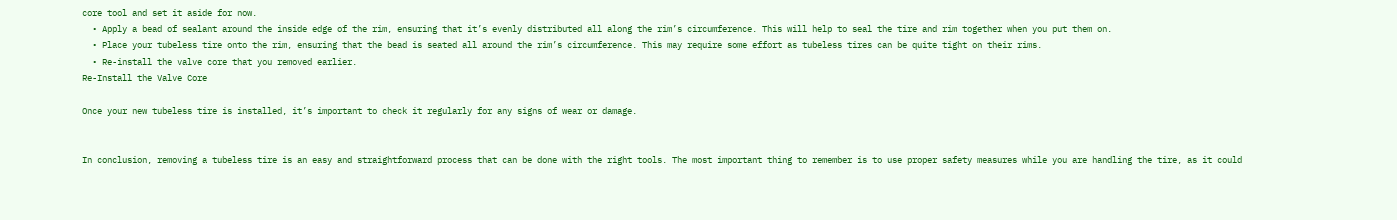core tool and set it aside for now.
  • Apply a bead of sealant around the inside edge of the rim, ensuring that it’s evenly distributed all along the rim’s circumference. This will help to seal the tire and rim together when you put them on.
  • Place your tubeless tire onto the rim, ensuring that the bead is seated all around the rim’s circumference. This may require some effort as tubeless tires can be quite tight on their rims.
  • Re-install the valve core that you removed earlier.
Re-Install the Valve Core

Once your new tubeless tire is installed, it’s important to check it regularly for any signs of wear or damage.


In conclusion, removing a tubeless tire is an easy and straightforward process that can be done with the right tools. The most important thing to remember is to use proper safety measures while you are handling the tire, as it could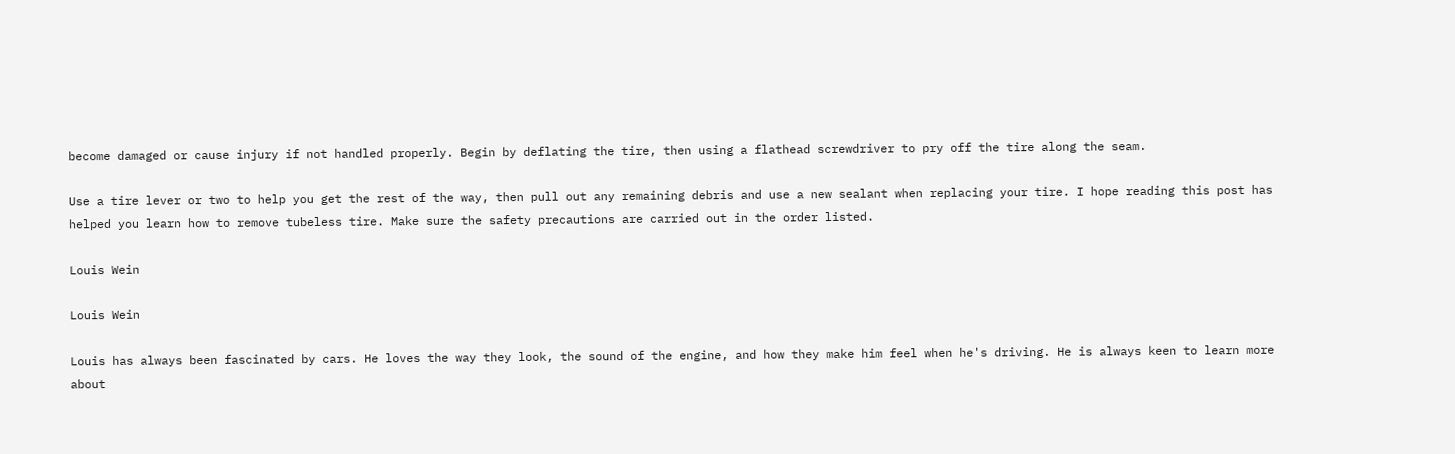become damaged or cause injury if not handled properly. Begin by deflating the tire, then using a flathead screwdriver to pry off the tire along the seam.

Use a tire lever or two to help you get the rest of the way, then pull out any remaining debris and use a new sealant when replacing your tire. I hope reading this post has helped you learn how to remove tubeless tire. Make sure the safety precautions are carried out in the order listed.

Louis Wein

Louis Wein

Louis has always been fascinated by cars. He loves the way they look, the sound of the engine, and how they make him feel when he's driving. He is always keen to learn more about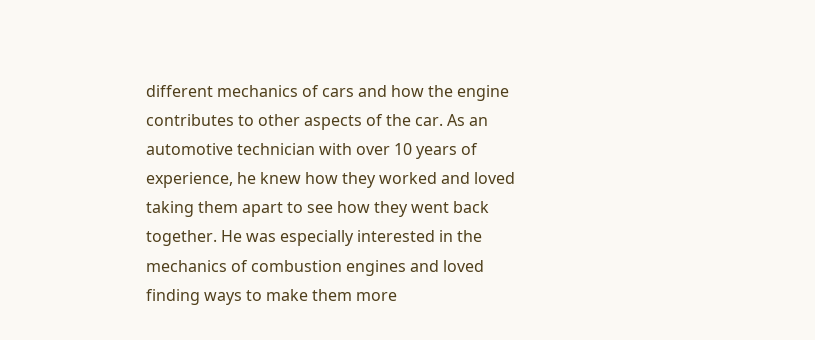different mechanics of cars and how the engine contributes to other aspects of the car. As an automotive technician with over 10 years of experience, he knew how they worked and loved taking them apart to see how they went back together. He was especially interested in the mechanics of combustion engines and loved finding ways to make them more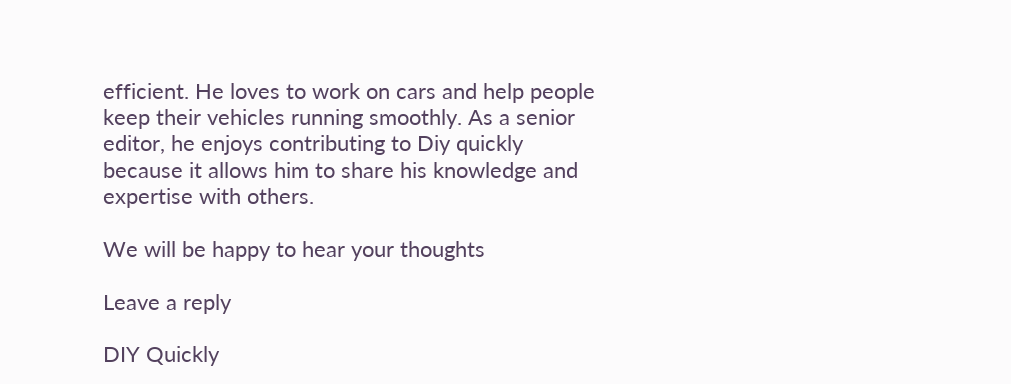efficient. He loves to work on cars and help people keep their vehicles running smoothly. As a senior editor, he enjoys contributing to Diy quickly because it allows him to share his knowledge and expertise with others.

We will be happy to hear your thoughts

Leave a reply

DIY Quickly